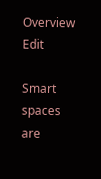Overview Edit

Smart spaces are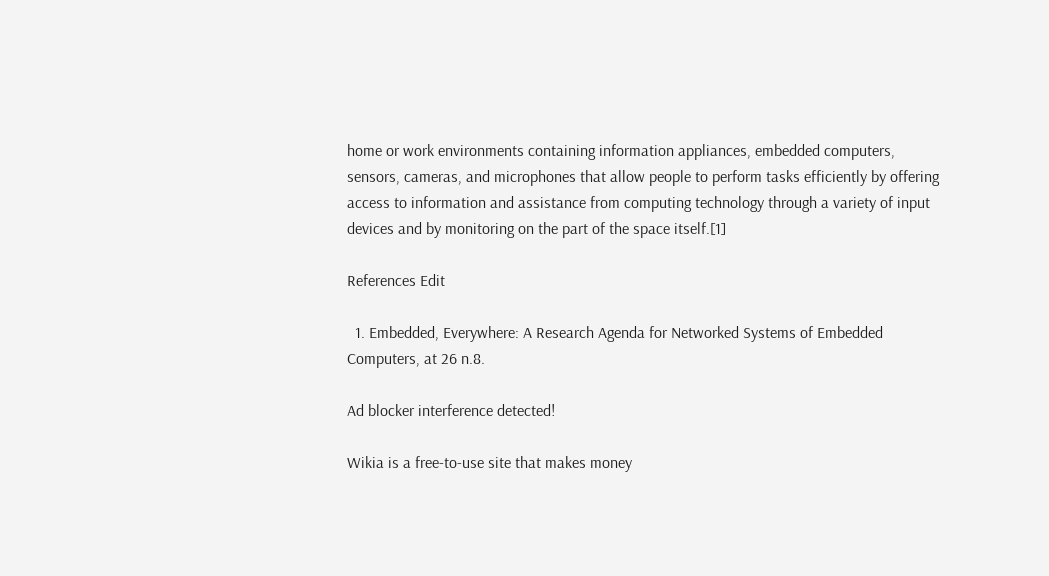home or work environments containing information appliances, embedded computers, sensors, cameras, and microphones that allow people to perform tasks efficiently by offering access to information and assistance from computing technology through a variety of input devices and by monitoring on the part of the space itself.[1]

References Edit

  1. Embedded, Everywhere: A Research Agenda for Networked Systems of Embedded Computers, at 26 n.8.

Ad blocker interference detected!

Wikia is a free-to-use site that makes money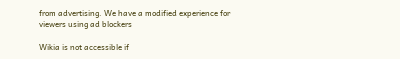from advertising. We have a modified experience for viewers using ad blockers

Wikia is not accessible if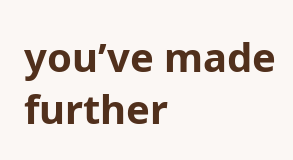you’ve made further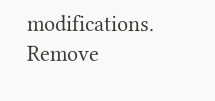modifications. Remove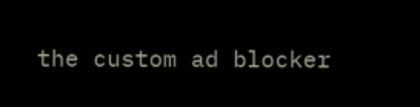the custom ad blocker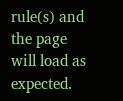rule(s) and the page will load as expected.